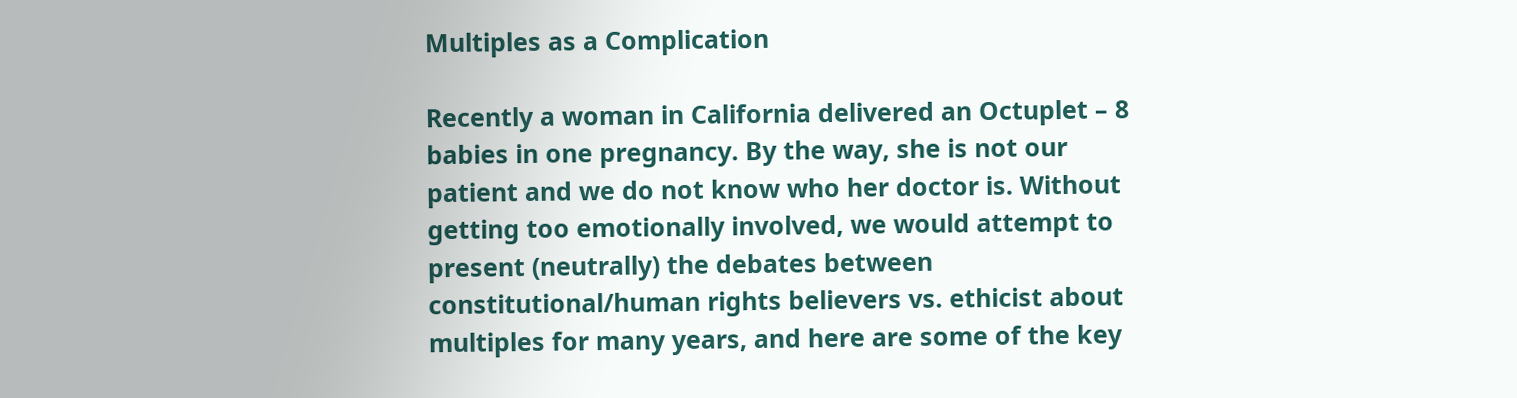Multiples as a Complication

Recently a woman in California delivered an Octuplet – 8 babies in one pregnancy. By the way, she is not our patient and we do not know who her doctor is. Without getting too emotionally involved, we would attempt to present (neutrally) the debates between constitutional/human rights believers vs. ethicist about multiples for many years, and here are some of the key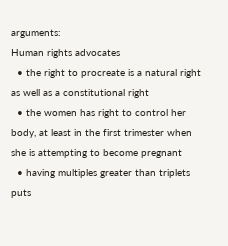arguments:
Human rights advocates
  • the right to procreate is a natural right as well as a constitutional right
  • the women has right to control her body, at least in the first trimester when she is attempting to become pregnant
  • having multiples greater than triplets puts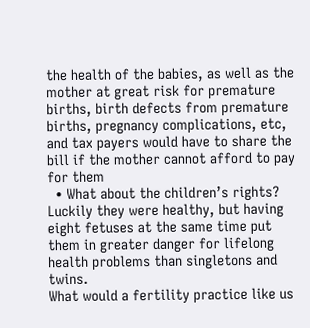the health of the babies, as well as the mother at great risk for premature births, birth defects from premature births, pregnancy complications, etc, and tax payers would have to share the bill if the mother cannot afford to pay for them
  • What about the children’s rights? Luckily they were healthy, but having eight fetuses at the same time put them in greater danger for lifelong health problems than singletons and twins.
What would a fertility practice like us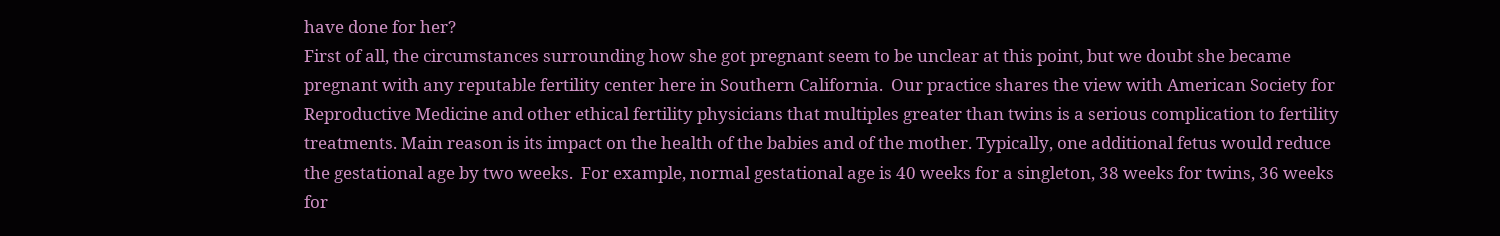have done for her?
First of all, the circumstances surrounding how she got pregnant seem to be unclear at this point, but we doubt she became pregnant with any reputable fertility center here in Southern California.  Our practice shares the view with American Society for Reproductive Medicine and other ethical fertility physicians that multiples greater than twins is a serious complication to fertility treatments. Main reason is its impact on the health of the babies and of the mother. Typically, one additional fetus would reduce the gestational age by two weeks.  For example, normal gestational age is 40 weeks for a singleton, 38 weeks for twins, 36 weeks for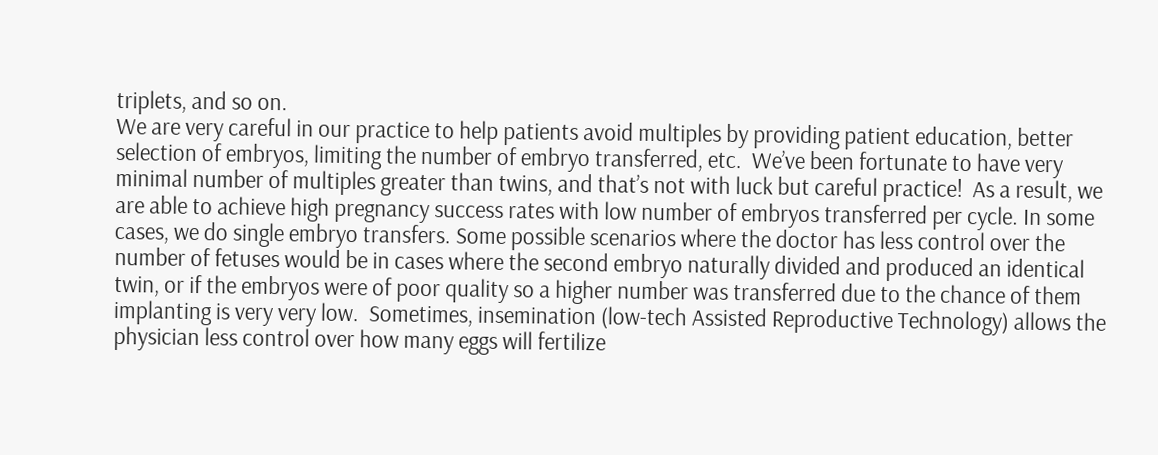triplets, and so on.
We are very careful in our practice to help patients avoid multiples by providing patient education, better selection of embryos, limiting the number of embryo transferred, etc.  We’ve been fortunate to have very minimal number of multiples greater than twins, and that’s not with luck but careful practice!  As a result, we are able to achieve high pregnancy success rates with low number of embryos transferred per cycle. In some cases, we do single embryo transfers. Some possible scenarios where the doctor has less control over the number of fetuses would be in cases where the second embryo naturally divided and produced an identical twin, or if the embryos were of poor quality so a higher number was transferred due to the chance of them implanting is very very low.  Sometimes, insemination (low-tech Assisted Reproductive Technology) allows the physician less control over how many eggs will fertilize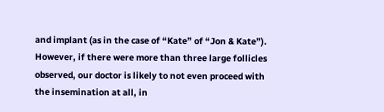and implant (as in the case of “Kate” of “Jon & Kate”).  However, if there were more than three large follicles observed, our doctor is likely to not even proceed with the insemination at all, in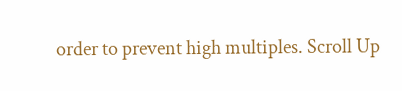order to prevent high multiples. Scroll Up